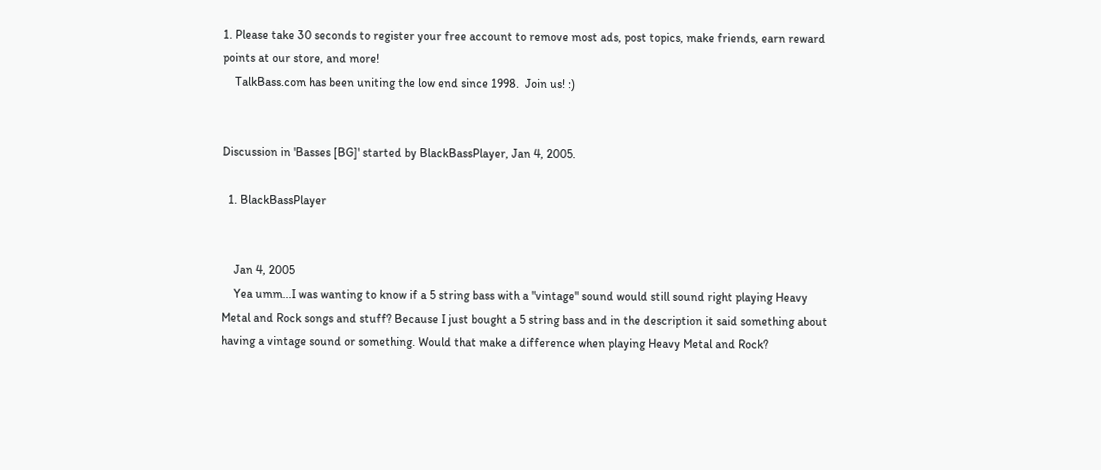1. Please take 30 seconds to register your free account to remove most ads, post topics, make friends, earn reward points at our store, and more!
    TalkBass.com has been uniting the low end since 1998.  Join us! :)


Discussion in 'Basses [BG]' started by BlackBassPlayer, Jan 4, 2005.

  1. BlackBassPlayer


    Jan 4, 2005
    Yea umm...I was wanting to know if a 5 string bass with a "vintage" sound would still sound right playing Heavy Metal and Rock songs and stuff? Because I just bought a 5 string bass and in the description it said something about having a vintage sound or something. Would that make a difference when playing Heavy Metal and Rock?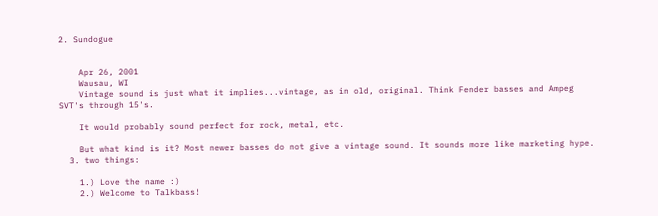2. Sundogue


    Apr 26, 2001
    Wausau, WI
    Vintage sound is just what it implies...vintage, as in old, original. Think Fender basses and Ampeg SVT's through 15's.

    It would probably sound perfect for rock, metal, etc.

    But what kind is it? Most newer basses do not give a vintage sound. It sounds more like marketing hype.
  3. two things:

    1.) Love the name :)
    2.) Welcome to Talkbass!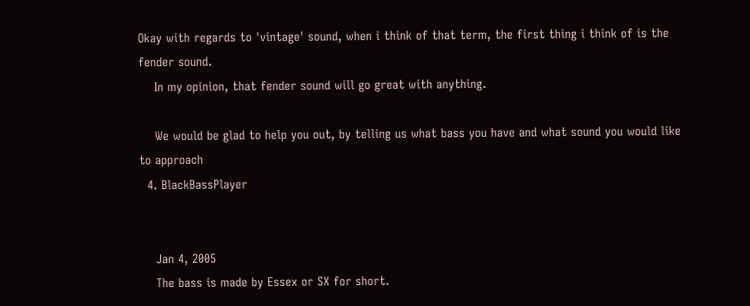Okay with regards to 'vintage' sound, when i think of that term, the first thing i think of is the fender sound.
    In my opinion, that fender sound will go great with anything.

    We would be glad to help you out, by telling us what bass you have and what sound you would like to approach
  4. BlackBassPlayer


    Jan 4, 2005
    The bass is made by Essex or SX for short.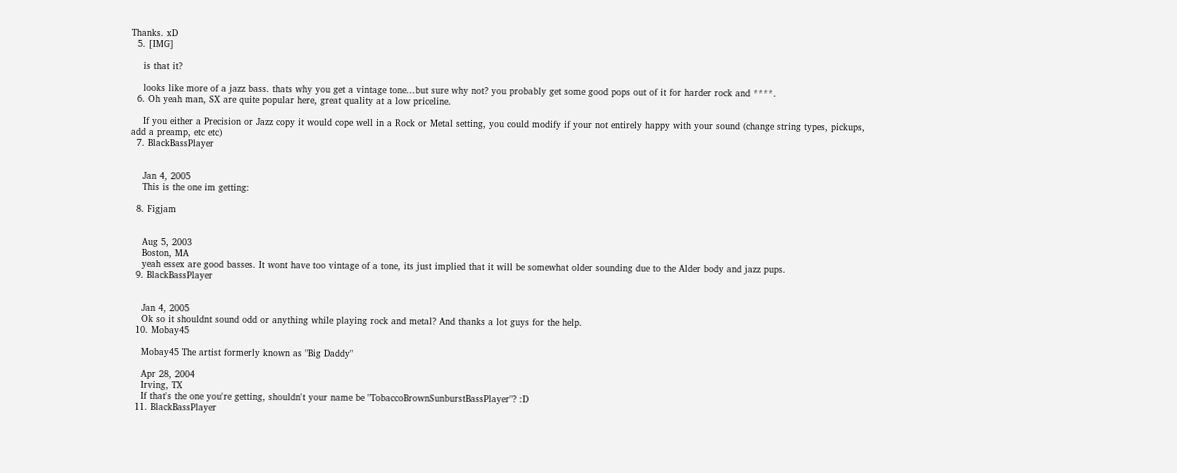Thanks. xD
  5. [IMG]

    is that it?

    looks like more of a jazz bass. thats why you get a vintage tone...but sure why not? you probably get some good pops out of it for harder rock and ****.
  6. Oh yeah man, SX are quite popular here, great quality at a low priceline.

    If you either a Precision or Jazz copy it would cope well in a Rock or Metal setting, you could modify if your not entirely happy with your sound (change string types, pickups, add a preamp, etc etc)
  7. BlackBassPlayer


    Jan 4, 2005
    This is the one im getting:

  8. Figjam


    Aug 5, 2003
    Boston, MA
    yeah essex are good basses. It wont have too vintage of a tone, its just implied that it will be somewhat older sounding due to the Alder body and jazz pups.
  9. BlackBassPlayer


    Jan 4, 2005
    Ok so it shouldnt sound odd or anything while playing rock and metal? And thanks a lot guys for the help.
  10. Mobay45

    Mobay45 The artist formerly known as "Big Daddy"

    Apr 28, 2004
    Irving, TX
    If that's the one you're getting, shouldn't your name be "TobaccoBrownSunburstBassPlayer"? :D
  11. BlackBassPlayer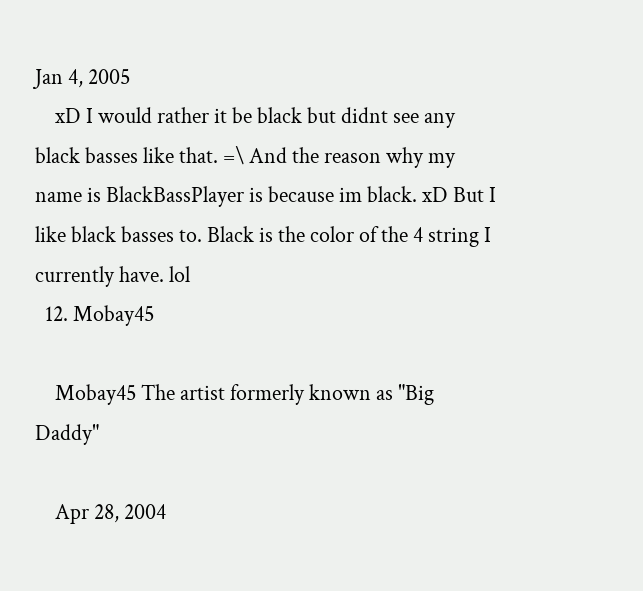Jan 4, 2005
    xD I would rather it be black but didnt see any black basses like that. =\ And the reason why my name is BlackBassPlayer is because im black. xD But I like black basses to. Black is the color of the 4 string I currently have. lol
  12. Mobay45

    Mobay45 The artist formerly known as "Big Daddy"

    Apr 28, 2004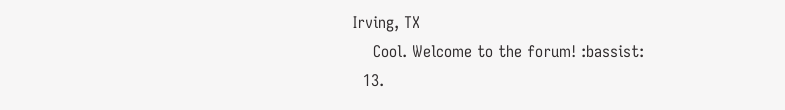Irving, TX
    Cool. Welcome to the forum! :bassist:
  13.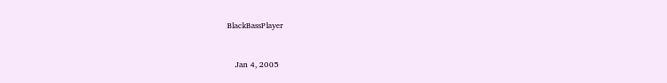BlackBassPlayer


    Jan 4, 2005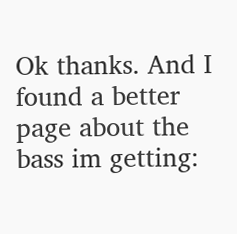Ok thanks. And I found a better page about the bass im getting: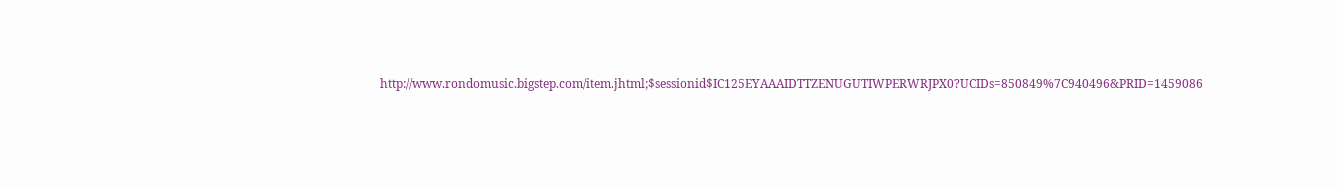http://www.rondomusic.bigstep.com/item.jhtml;$sessionid$IC125EYAAAIDTTZENUGUTIWPERWRJPX0?UCIDs=850849%7C940496&PRID=1459086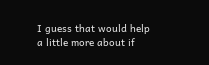I guess that would help a little more about if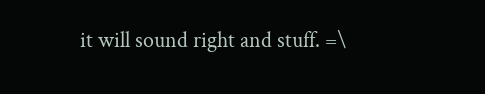it will sound right and stuff. =\